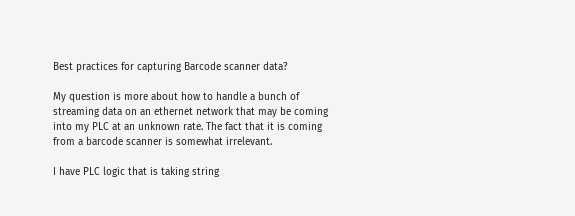Best practices for capturing Barcode scanner data?

My question is more about how to handle a bunch of streaming data on an ethernet network that may be coming into my PLC at an unknown rate. The fact that it is coming from a barcode scanner is somewhat irrelevant.

I have PLC logic that is taking string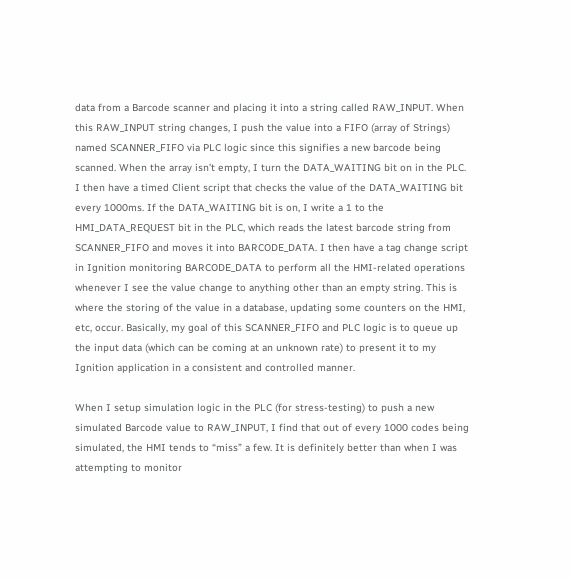data from a Barcode scanner and placing it into a string called RAW_INPUT. When this RAW_INPUT string changes, I push the value into a FIFO (array of Strings) named SCANNER_FIFO via PLC logic since this signifies a new barcode being scanned. When the array isn’t empty, I turn the DATA_WAITING bit on in the PLC. I then have a timed Client script that checks the value of the DATA_WAITING bit every 1000ms. If the DATA_WAITING bit is on, I write a 1 to the HMI_DATA_REQUEST bit in the PLC, which reads the latest barcode string from SCANNER_FIFO and moves it into BARCODE_DATA. I then have a tag change script in Ignition monitoring BARCODE_DATA to perform all the HMI-related operations whenever I see the value change to anything other than an empty string. This is where the storing of the value in a database, updating some counters on the HMI, etc, occur. Basically, my goal of this SCANNER_FIFO and PLC logic is to queue up the input data (which can be coming at an unknown rate) to present it to my Ignition application in a consistent and controlled manner.

When I setup simulation logic in the PLC (for stress-testing) to push a new simulated Barcode value to RAW_INPUT, I find that out of every 1000 codes being simulated, the HMI tends to “miss” a few. It is definitely better than when I was attempting to monitor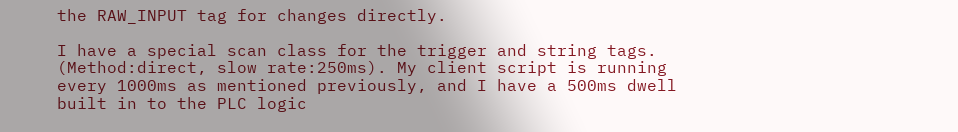the RAW_INPUT tag for changes directly.

I have a special scan class for the trigger and string tags. (Method:direct, slow rate:250ms). My client script is running every 1000ms as mentioned previously, and I have a 500ms dwell built in to the PLC logic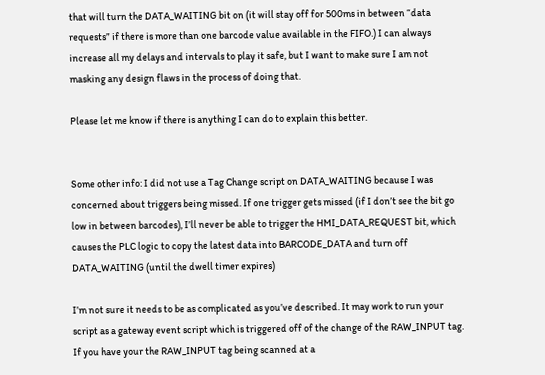that will turn the DATA_WAITING bit on (it will stay off for 500ms in between “data requests” if there is more than one barcode value available in the FIFO.) I can always increase all my delays and intervals to play it safe, but I want to make sure I am not masking any design flaws in the process of doing that.

Please let me know if there is anything I can do to explain this better.


Some other info: I did not use a Tag Change script on DATA_WAITING because I was concerned about triggers being missed. If one trigger gets missed (if I don’t see the bit go low in between barcodes), I’ll never be able to trigger the HMI_DATA_REQUEST bit, which causes the PLC logic to copy the latest data into BARCODE_DATA and turn off DATA_WAITING (until the dwell timer expires)

I’m not sure it needs to be as complicated as you’ve described. It may work to run your script as a gateway event script which is triggered off of the change of the RAW_INPUT tag. If you have your the RAW_INPUT tag being scanned at a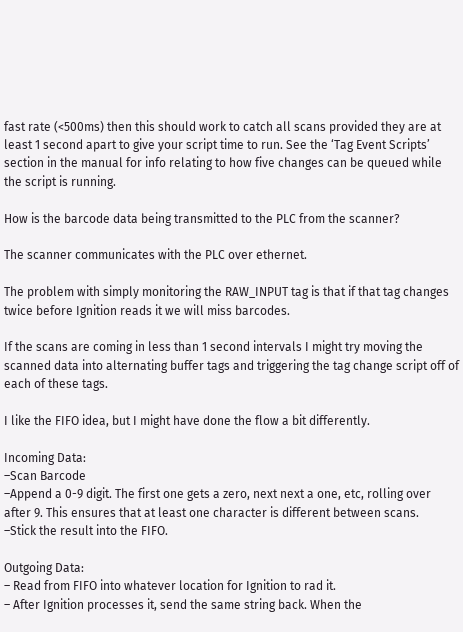fast rate (<500ms) then this should work to catch all scans provided they are at least 1 second apart to give your script time to run. See the ‘Tag Event Scripts’ section in the manual for info relating to how five changes can be queued while the script is running.

How is the barcode data being transmitted to the PLC from the scanner?

The scanner communicates with the PLC over ethernet.

The problem with simply monitoring the RAW_INPUT tag is that if that tag changes twice before Ignition reads it we will miss barcodes.

If the scans are coming in less than 1 second intervals I might try moving the scanned data into alternating buffer tags and triggering the tag change script off of each of these tags.

I like the FIFO idea, but I might have done the flow a bit differently.

Incoming Data:
–Scan Barcode
–Append a 0-9 digit. The first one gets a zero, next next a one, etc, rolling over after 9. This ensures that at least one character is different between scans.
–Stick the result into the FIFO.

Outgoing Data:
– Read from FIFO into whatever location for Ignition to rad it.
– After Ignition processes it, send the same string back. When the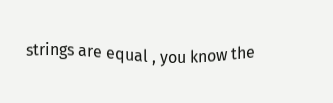strings are equal , you know the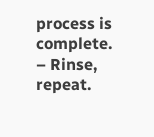process is complete.
– Rinse, repeat.